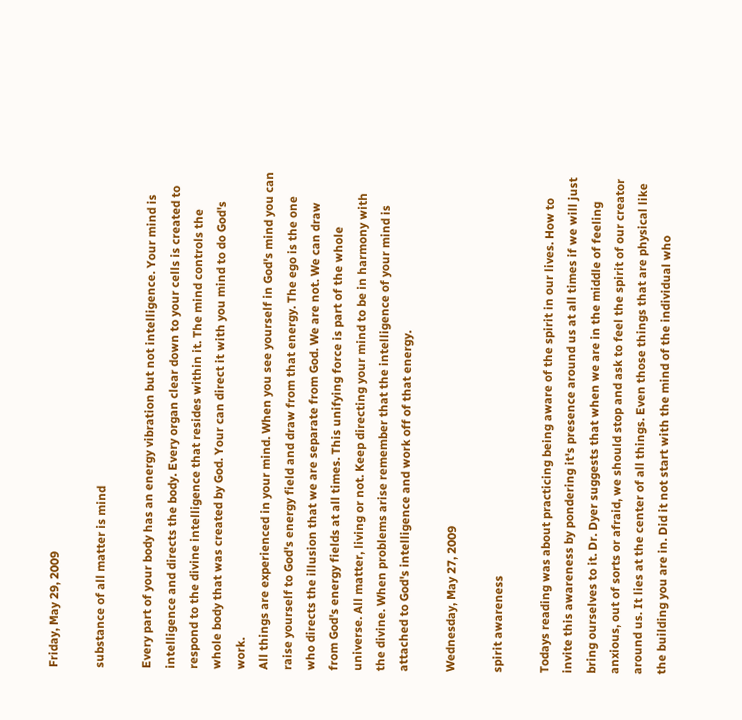Friday, May 29, 2009

substance of all matter is mind

Every part of your body has an energy vibration but not intelligence. Your mind is intelligence and directs the body. Every organ clear down to your cells is created to respond to the divine intelligence that resides within it. The mind controls the whole body that was created by God. Your can direct it with you mind to do God's work.
All things are experienced in your mind. When you see yourself in God's mind you can raise yourself to God's energy field and draw from that energy. The ego is the one who directs the illusion that we are separate from God. We are not. We can draw from God's energy fields at all times. This unifying force is part of the whole universe. All matter, living or not. Keep directing your mind to be in harmony with the divine. When problems arise remember that the intelligence of your mind is attached to God's intelligence and work off of that energy.

Wednesday, May 27, 2009

spirit awareness

Todays reading was about practicing being aware of the spirit in our lives. How to invite this awareness by pondering it's presence around us at all times if we will just bring ourselves to it. Dr. Dyer suggests that when we are in the middle of feeling anxious, out of sorts or afraid, we should stop and ask to feel the spirit of our creator around us. It lies at the center of all things. Even those things that are physical like the building you are in. Did it not start with the mind of the individual who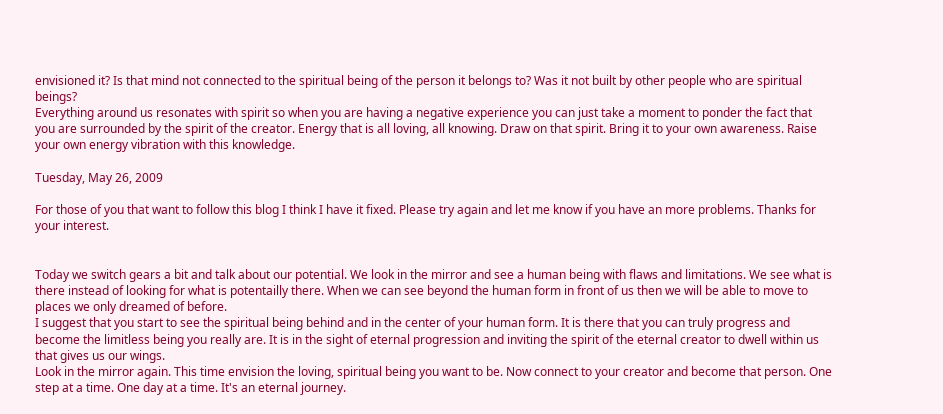envisioned it? Is that mind not connected to the spiritual being of the person it belongs to? Was it not built by other people who are spiritual beings?
Everything around us resonates with spirit so when you are having a negative experience you can just take a moment to ponder the fact that you are surrounded by the spirit of the creator. Energy that is all loving, all knowing. Draw on that spirit. Bring it to your own awareness. Raise your own energy vibration with this knowledge.

Tuesday, May 26, 2009

For those of you that want to follow this blog I think I have it fixed. Please try again and let me know if you have an more problems. Thanks for your interest.


Today we switch gears a bit and talk about our potential. We look in the mirror and see a human being with flaws and limitations. We see what is there instead of looking for what is potentailly there. When we can see beyond the human form in front of us then we will be able to move to places we only dreamed of before.
I suggest that you start to see the spiritual being behind and in the center of your human form. It is there that you can truly progress and become the limitless being you really are. It is in the sight of eternal progression and inviting the spirit of the eternal creator to dwell within us that gives us our wings.
Look in the mirror again. This time envision the loving, spiritual being you want to be. Now connect to your creator and become that person. One step at a time. One day at a time. It's an eternal journey.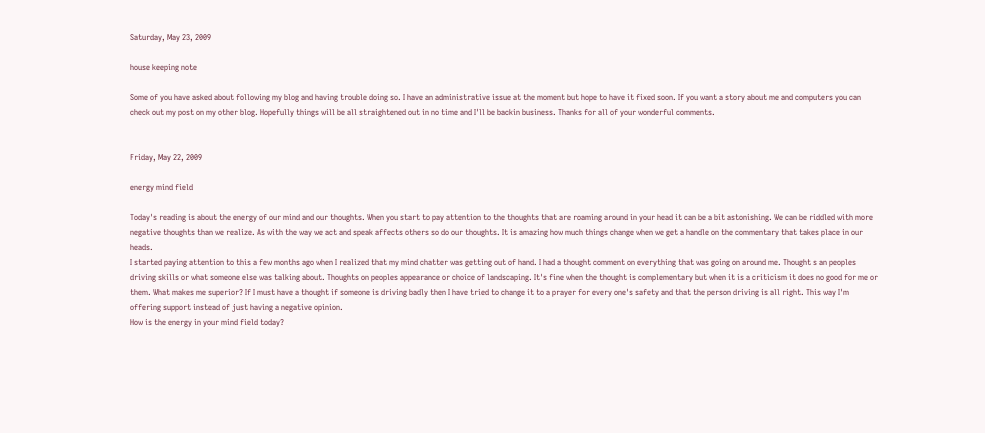Saturday, May 23, 2009

house keeping note

Some of you have asked about following my blog and having trouble doing so. I have an administrative issue at the moment but hope to have it fixed soon. If you want a story about me and computers you can check out my post on my other blog. Hopefully things will be all straightened out in no time and I'll be backin business. Thanks for all of your wonderful comments.


Friday, May 22, 2009

energy mind field

Today's reading is about the energy of our mind and our thoughts. When you start to pay attention to the thoughts that are roaming around in your head it can be a bit astonishing. We can be riddled with more negative thoughts than we realize. As with the way we act and speak affects others so do our thoughts. It is amazing how much things change when we get a handle on the commentary that takes place in our heads.
I started paying attention to this a few months ago when I realized that my mind chatter was getting out of hand. I had a thought comment on everything that was going on around me. Thought s an peoples driving skills or what someone else was talking about. Thoughts on peoples appearance or choice of landscaping. It's fine when the thought is complementary but when it is a criticism it does no good for me or them. What makes me superior? If I must have a thought if someone is driving badly then I have tried to change it to a prayer for every one's safety and that the person driving is all right. This way I'm offering support instead of just having a negative opinion.
How is the energy in your mind field today?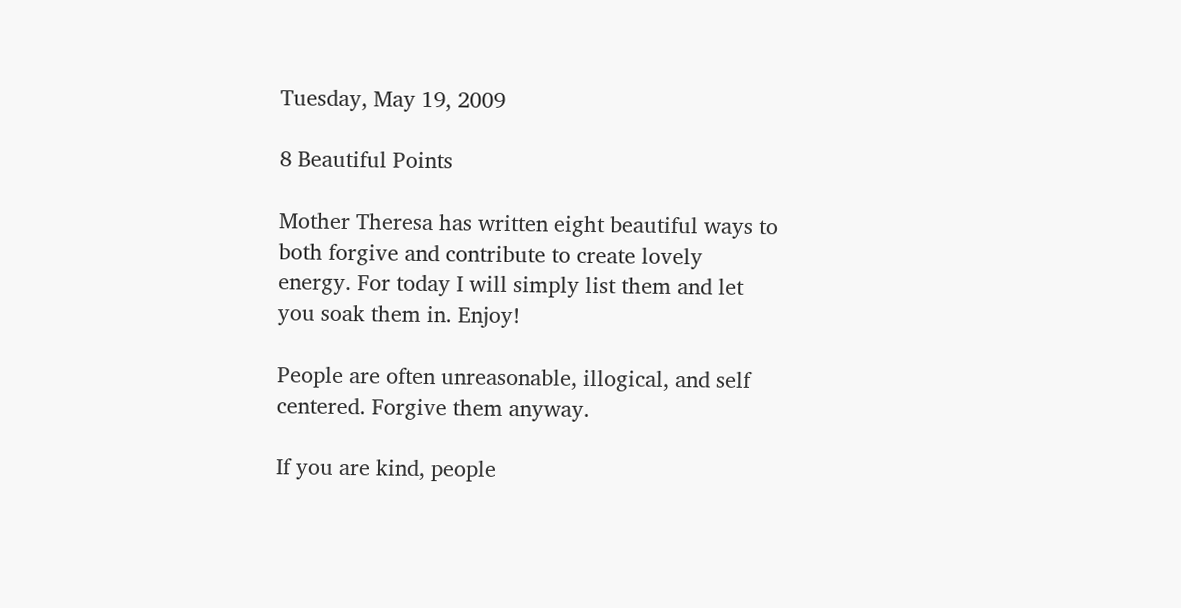Tuesday, May 19, 2009

8 Beautiful Points

Mother Theresa has written eight beautiful ways to both forgive and contribute to create lovely energy. For today I will simply list them and let you soak them in. Enjoy!

People are often unreasonable, illogical, and self centered. Forgive them anyway.

If you are kind, people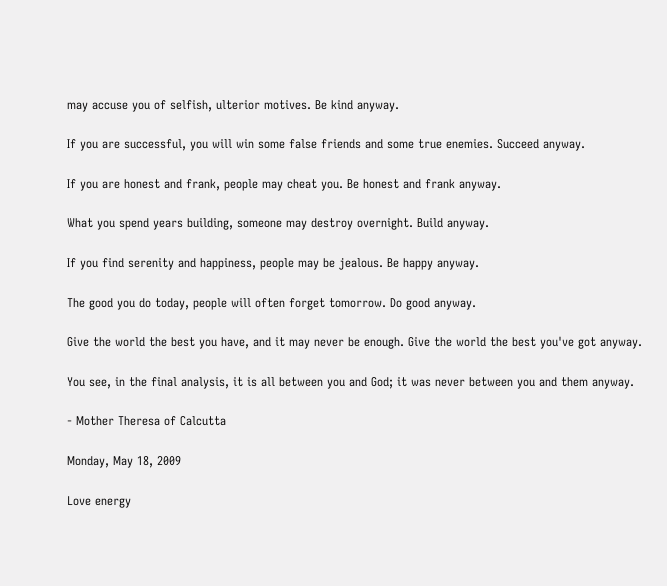may accuse you of selfish, ulterior motives. Be kind anyway.

If you are successful, you will win some false friends and some true enemies. Succeed anyway.

If you are honest and frank, people may cheat you. Be honest and frank anyway.

What you spend years building, someone may destroy overnight. Build anyway.

If you find serenity and happiness, people may be jealous. Be happy anyway.

The good you do today, people will often forget tomorrow. Do good anyway.

Give the world the best you have, and it may never be enough. Give the world the best you've got anyway.

You see, in the final analysis, it is all between you and God; it was never between you and them anyway.

- Mother Theresa of Calcutta

Monday, May 18, 2009

Love energy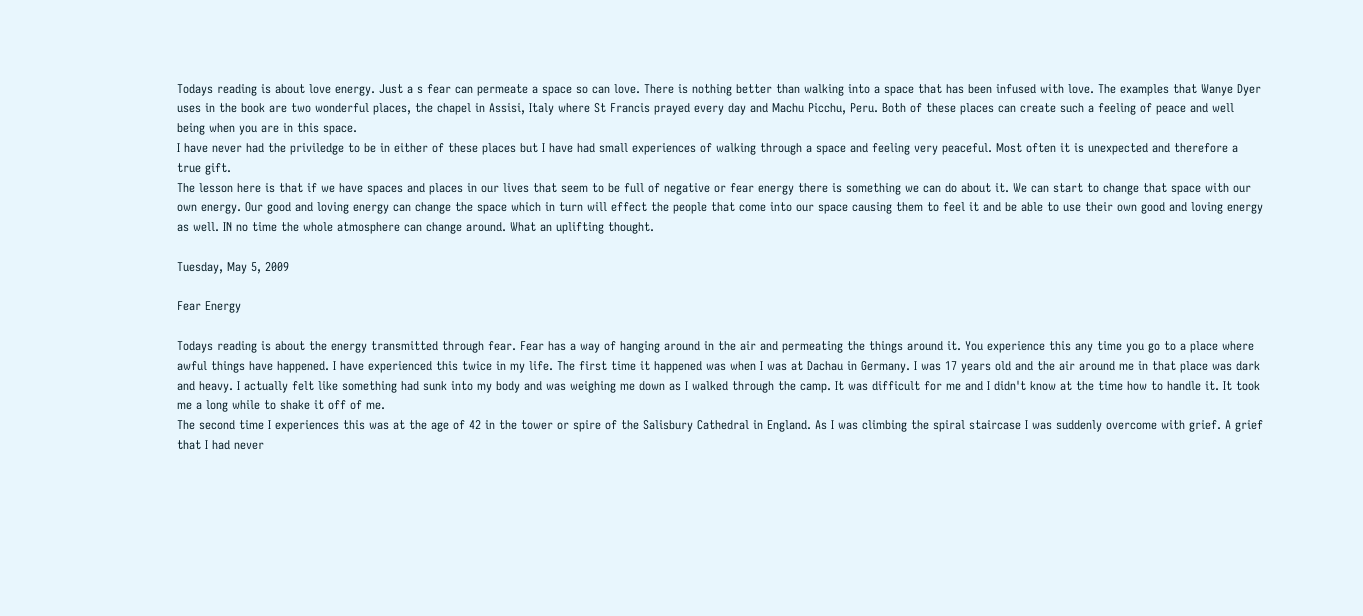Todays reading is about love energy. Just a s fear can permeate a space so can love. There is nothing better than walking into a space that has been infused with love. The examples that Wanye Dyer uses in the book are two wonderful places, the chapel in Assisi, Italy where St Francis prayed every day and Machu Picchu, Peru. Both of these places can create such a feeling of peace and well being when you are in this space.
I have never had the priviledge to be in either of these places but I have had small experiences of walking through a space and feeling very peaceful. Most often it is unexpected and therefore a true gift.
The lesson here is that if we have spaces and places in our lives that seem to be full of negative or fear energy there is something we can do about it. We can start to change that space with our own energy. Our good and loving energy can change the space which in turn will effect the people that come into our space causing them to feel it and be able to use their own good and loving energy as well. IN no time the whole atmosphere can change around. What an uplifting thought.

Tuesday, May 5, 2009

Fear Energy

Todays reading is about the energy transmitted through fear. Fear has a way of hanging around in the air and permeating the things around it. You experience this any time you go to a place where awful things have happened. I have experienced this twice in my life. The first time it happened was when I was at Dachau in Germany. I was 17 years old and the air around me in that place was dark and heavy. I actually felt like something had sunk into my body and was weighing me down as I walked through the camp. It was difficult for me and I didn't know at the time how to handle it. It took me a long while to shake it off of me.
The second time I experiences this was at the age of 42 in the tower or spire of the Salisbury Cathedral in England. As I was climbing the spiral staircase I was suddenly overcome with grief. A grief that I had never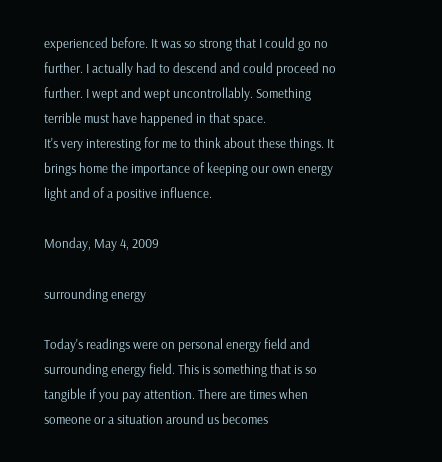experienced before. It was so strong that I could go no further. I actually had to descend and could proceed no further. I wept and wept uncontrollably. Something terrible must have happened in that space.
It's very interesting for me to think about these things. It brings home the importance of keeping our own energy light and of a positive influence.

Monday, May 4, 2009

surrounding energy

Today's readings were on personal energy field and surrounding energy field. This is something that is so tangible if you pay attention. There are times when someone or a situation around us becomes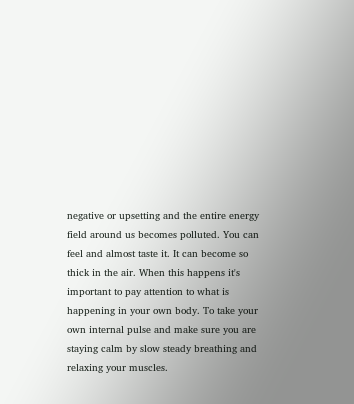negative or upsetting and the entire energy field around us becomes polluted. You can feel and almost taste it. It can become so thick in the air. When this happens it's important to pay attention to what is happening in your own body. To take your own internal pulse and make sure you are staying calm by slow steady breathing and relaxing your muscles.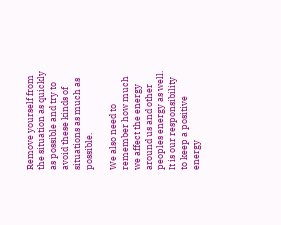Remove yourself from the situation as quickly as possible and try to avoid these kinds of situations as much as possible.

We also need to remember how much we affect the energy around us and other peoples energy as well. It is our responsibility to keep a positive energy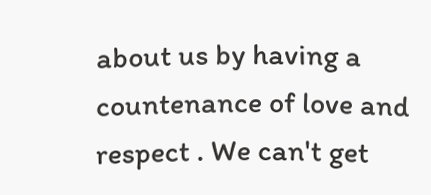about us by having a countenance of love and respect . We can't get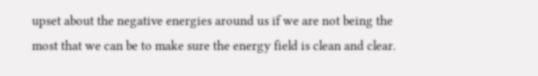upset about the negative energies around us if we are not being the most that we can be to make sure the energy field is clean and clear.